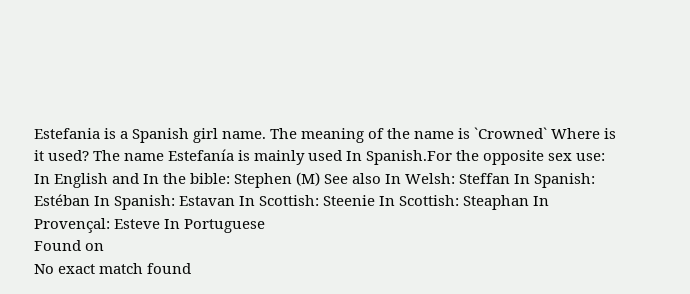Estefania is a Spanish girl name. The meaning of the name is `Crowned` Where is it used? The name Estefanía is mainly used In Spanish.For the opposite sex use: In English and In the bible: Stephen (M) See also In Welsh: Steffan In Spanish: Estéban In Spanish: Estavan In Scottish: Steenie In Scottish: Steaphan In Provençal: Esteve In Portuguese
Found on
No exact match found